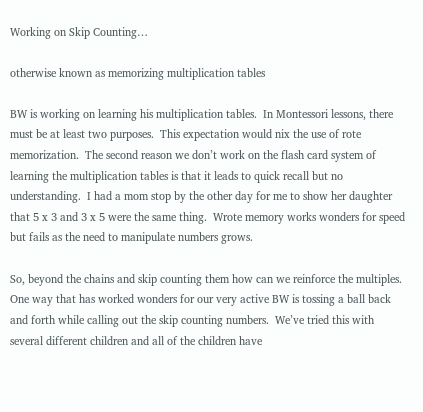Working on Skip Counting…

otherwise known as memorizing multiplication tables

BW is working on learning his multiplication tables.  In Montessori lessons, there must be at least two purposes.  This expectation would nix the use of rote memorization.  The second reason we don’t work on the flash card system of learning the multiplication tables is that it leads to quick recall but no understanding.  I had a mom stop by the other day for me to show her daughter that 5 x 3 and 3 x 5 were the same thing.  Wrote memory works wonders for speed but fails as the need to manipulate numbers grows.

So, beyond the chains and skip counting them how can we reinforce the multiples.  One way that has worked wonders for our very active BW is tossing a ball back and forth while calling out the skip counting numbers.  We’ve tried this with several different children and all of the children have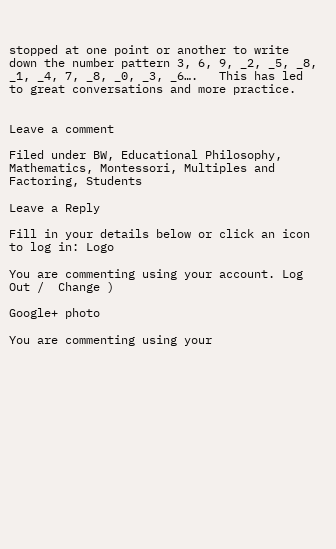stopped at one point or another to write down the number pattern 3, 6, 9, _2, _5, _8,  _1, _4, 7, _8, _0, _3, _6….   This has led to great conversations and more practice.


Leave a comment

Filed under BW, Educational Philosophy, Mathematics, Montessori, Multiples and Factoring, Students

Leave a Reply

Fill in your details below or click an icon to log in: Logo

You are commenting using your account. Log Out /  Change )

Google+ photo

You are commenting using your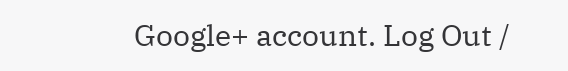Google+ account. Log Out /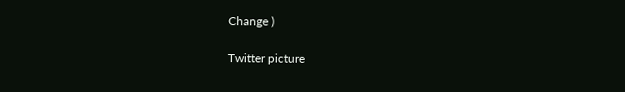Change )

Twitter picture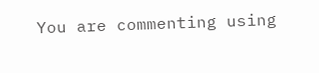You are commenting using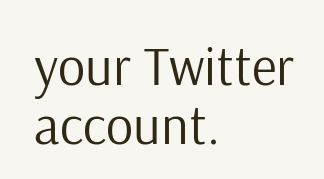your Twitter account.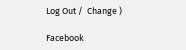Log Out /  Change )

Facebook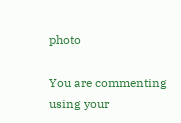photo

You are commenting using your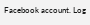Facebook account. Log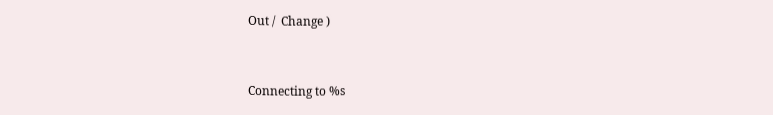Out /  Change )


Connecting to %s